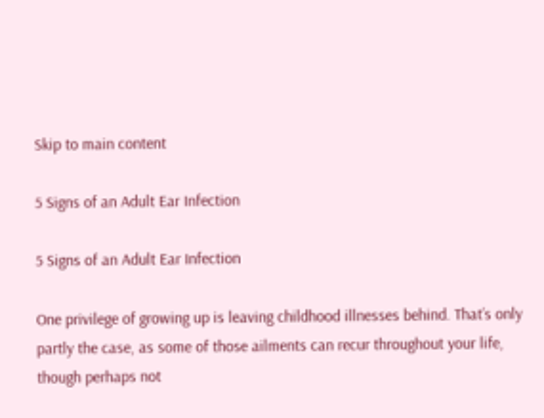Skip to main content

5 Signs of an Adult Ear Infection

5 Signs of an Adult Ear Infection

One privilege of growing up is leaving childhood illnesses behind. That’s only partly the case, as some of those ailments can recur throughout your life, though perhaps not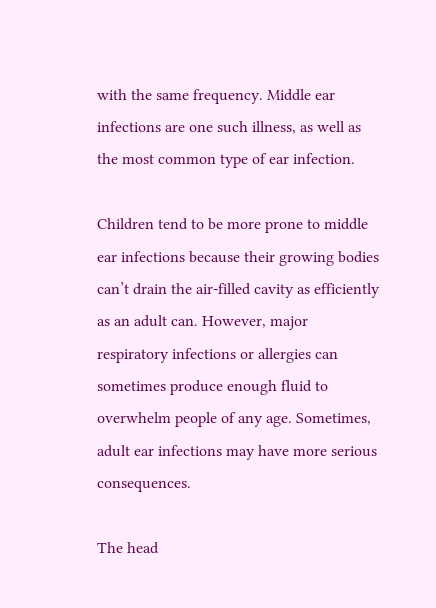with the same frequency. Middle ear infections are one such illness, as well as the most common type of ear infection.

Children tend to be more prone to middle ear infections because their growing bodies can’t drain the air-filled cavity as efficiently as an adult can. However, major respiratory infections or allergies can sometimes produce enough fluid to overwhelm people of any age. Sometimes, adult ear infections may have more serious consequences.

The head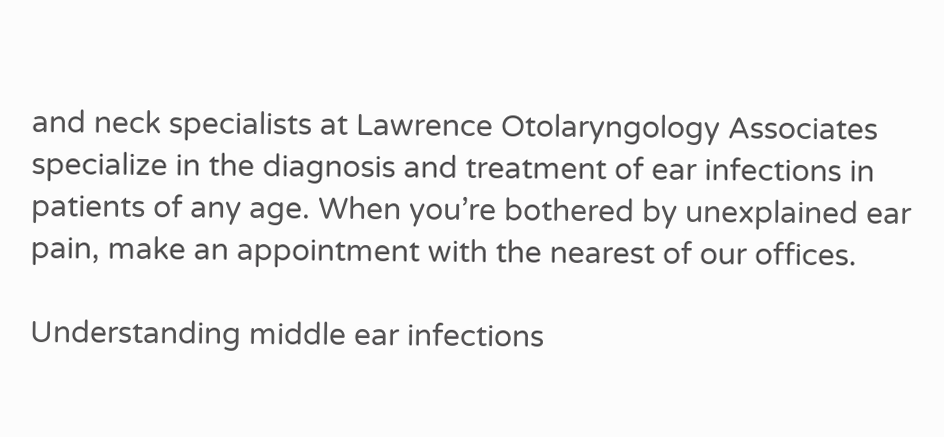and neck specialists at Lawrence Otolaryngology Associates specialize in the diagnosis and treatment of ear infections in patients of any age. When you’re bothered by unexplained ear pain, make an appointment with the nearest of our offices.

Understanding middle ear infections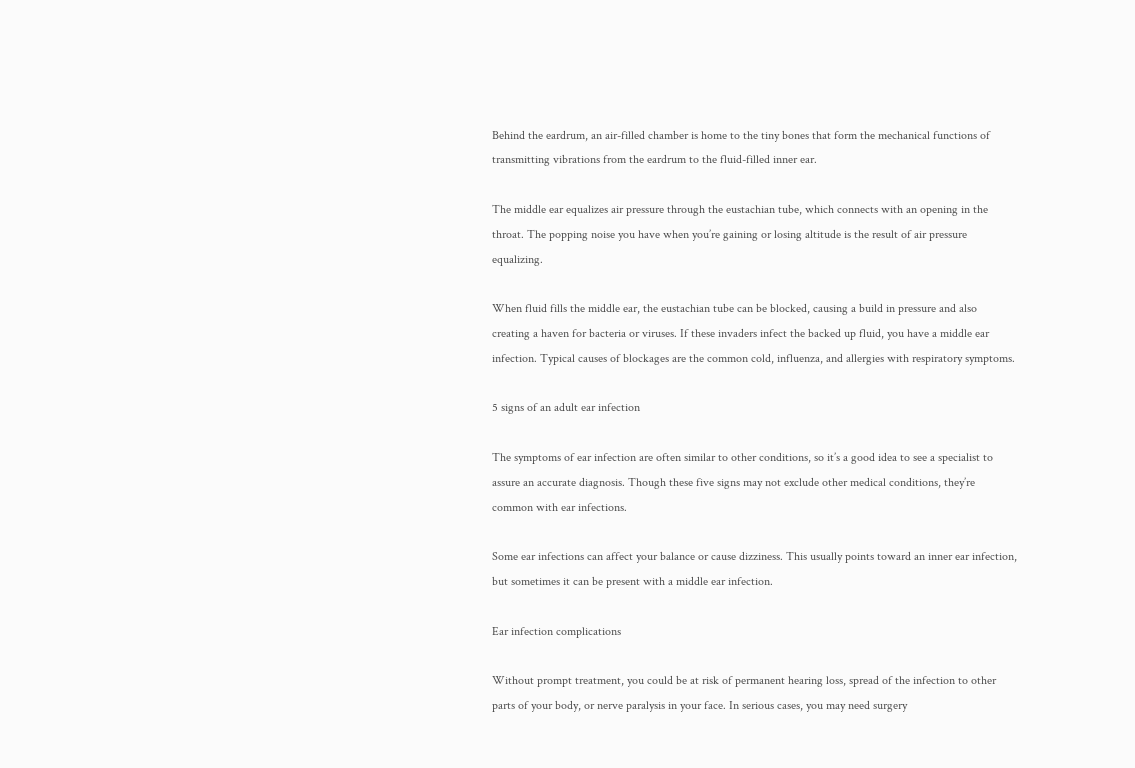Behind the eardrum, an air-filled chamber is home to the tiny bones that form the mechanical functions of transmitting vibrations from the eardrum to the fluid-filled inner ear.

The middle ear equalizes air pressure through the eustachian tube, which connects with an opening in the throat. The popping noise you have when you’re gaining or losing altitude is the result of air pressure equalizing.

When fluid fills the middle ear, the eustachian tube can be blocked, causing a build in pressure and also creating a haven for bacteria or viruses. If these invaders infect the backed up fluid, you have a middle ear infection. Typical causes of blockages are the common cold, influenza, and allergies with respiratory symptoms.

5 signs of an adult ear infection

The symptoms of ear infection are often similar to other conditions, so it’s a good idea to see a specialist to assure an accurate diagnosis. Though these five signs may not exclude other medical conditions, they’re common with ear infections.

Some ear infections can affect your balance or cause dizziness. This usually points toward an inner ear infection, but sometimes it can be present with a middle ear infection.

Ear infection complications

Without prompt treatment, you could be at risk of permanent hearing loss, spread of the infection to other parts of your body, or nerve paralysis in your face. In serious cases, you may need surgery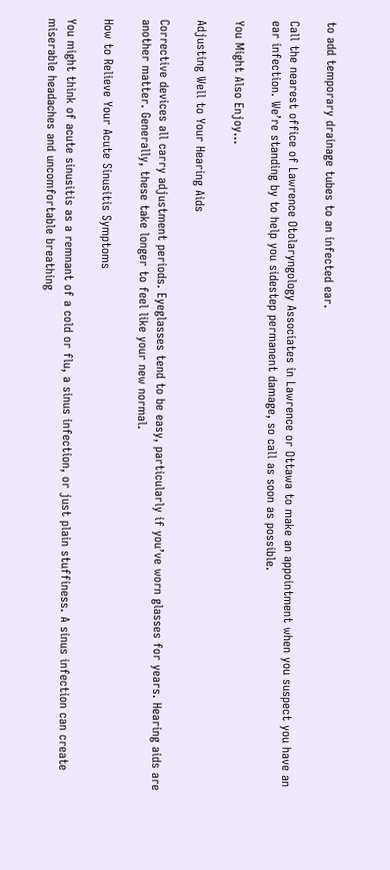to add temporary drainage tubes to an infected ear.

Call the nearest office of Lawrence Otolaryngology Associates in Lawrence or Ottawa to make an appointment when you suspect you have an ear infection. We’re standing by to help you sidestep permanent damage, so call as soon as possible.

You Might Also Enjoy...

Adjusting Well to Your Hearing Aids

Corrective devices all carry adjustment periods. Eyeglasses tend to be easy, particularly if you’ve worn glasses for years. Hearing aids are another matter. Generally, these take longer to feel like your new normal.

How to Relieve Your Acute Sinusitis Symptoms

You might think of acute sinusitis as a remnant of a cold or flu, a sinus infection, or just plain stuffiness. A sinus infection can create miserable headaches and uncomfortable breathing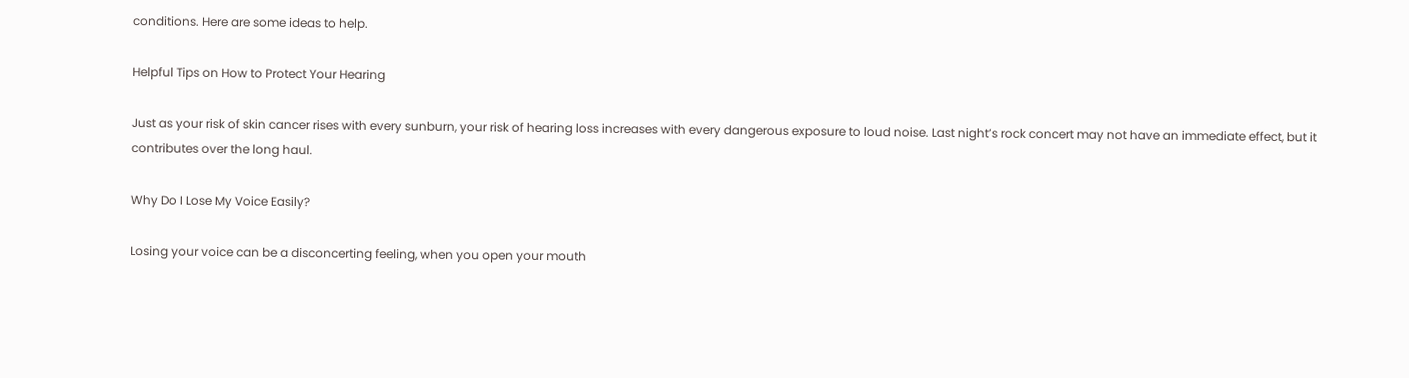conditions. Here are some ideas to help.

Helpful Tips on How to Protect Your Hearing

Just as your risk of skin cancer rises with every sunburn, your risk of hearing loss increases with every dangerous exposure to loud noise. Last night’s rock concert may not have an immediate effect, but it contributes over the long haul.

Why Do I Lose My Voice Easily?

Losing your voice can be a disconcerting feeling, when you open your mouth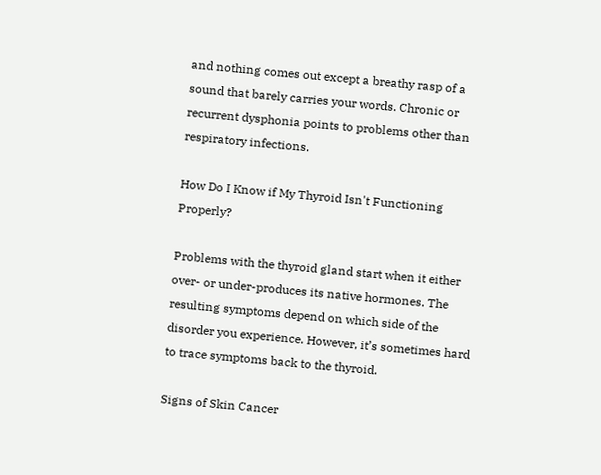and nothing comes out except a breathy rasp of a sound that barely carries your words. Chronic or recurrent dysphonia points to problems other than respiratory infections.

How Do I Know if My Thyroid Isn't Functioning Properly?

Problems with the thyroid gland start when it either over- or under-produces its native hormones. The resulting symptoms depend on which side of the disorder you experience. However, it’s sometimes hard to trace symptoms back to the thyroid.

Signs of Skin Cancer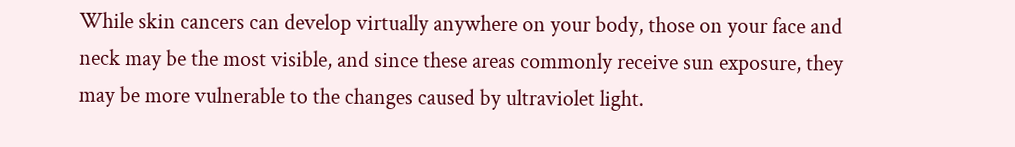While skin cancers can develop virtually anywhere on your body, those on your face and neck may be the most visible, and since these areas commonly receive sun exposure, they may be more vulnerable to the changes caused by ultraviolet light.